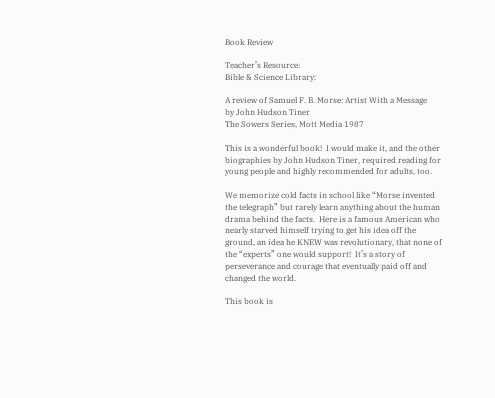Book Review

Teacher’s Resource:
Bible & Science Library:

A review of Samuel F. B. Morse: Artist With a Message
by John Hudson Tiner
The Sowers Series, Mott Media 1987

This is a wonderful book!  I would make it, and the other biographies by John Hudson Tiner, required reading for young people and highly recommended for adults, too.

We memorize cold facts in school like “Morse invented the telegraph” but rarely learn anything about the human drama behind the facts.  Here is a famous American who nearly starved himself trying to get his idea off the ground, an idea he KNEW was revolutionary, that none of the “experts” one would support!  It’s a story of perseverance and courage that eventually paid off and changed the world.

This book is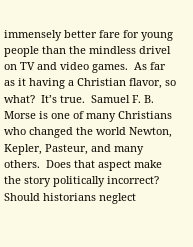immensely better fare for young people than the mindless drivel on TV and video games.  As far as it having a Christian flavor, so what?  It’s true.  Samuel F. B. Morse is one of many Christians who changed the world Newton, Kepler, Pasteur, and many others.  Does that aspect make the story politically incorrect?  Should historians neglect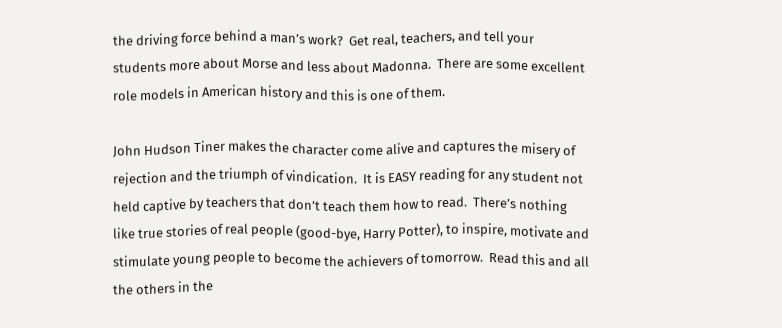the driving force behind a man’s work?  Get real, teachers, and tell your students more about Morse and less about Madonna.  There are some excellent role models in American history and this is one of them.

John Hudson Tiner makes the character come alive and captures the misery of rejection and the triumph of vindication.  It is EASY reading for any student not held captive by teachers that don’t teach them how to read.  There’s nothing like true stories of real people (good-bye, Harry Potter), to inspire, motivate and stimulate young people to become the achievers of tomorrow.  Read this and all the others in the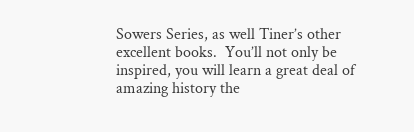Sowers Series, as well Tiner’s other excellent books.  You’ll not only be inspired, you will learn a great deal of amazing history the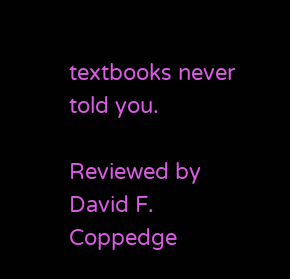textbooks never told you.

Reviewed by David F. Coppedge